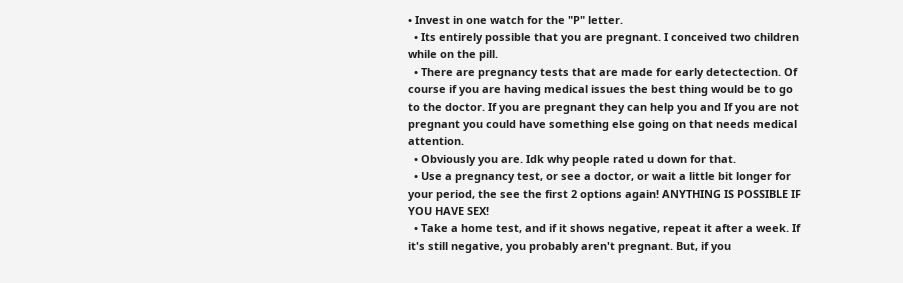• Invest in one watch for the "P" letter.
  • Its entirely possible that you are pregnant. I conceived two children while on the pill.
  • There are pregnancy tests that are made for early detectection. Of course if you are having medical issues the best thing would be to go to the doctor. If you are pregnant they can help you and If you are not pregnant you could have something else going on that needs medical attention.
  • Obviously you are. Idk why people rated u down for that.
  • Use a pregnancy test, or see a doctor, or wait a little bit longer for your period, the see the first 2 options again! ANYTHING IS POSSIBLE IF YOU HAVE SEX!
  • Take a home test, and if it shows negative, repeat it after a week. If it's still negative, you probably aren't pregnant. But, if you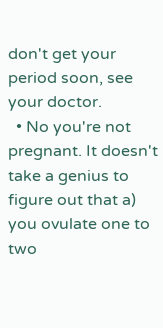don't get your period soon, see your doctor.
  • No you're not pregnant. It doesn't take a genius to figure out that a) you ovulate one to two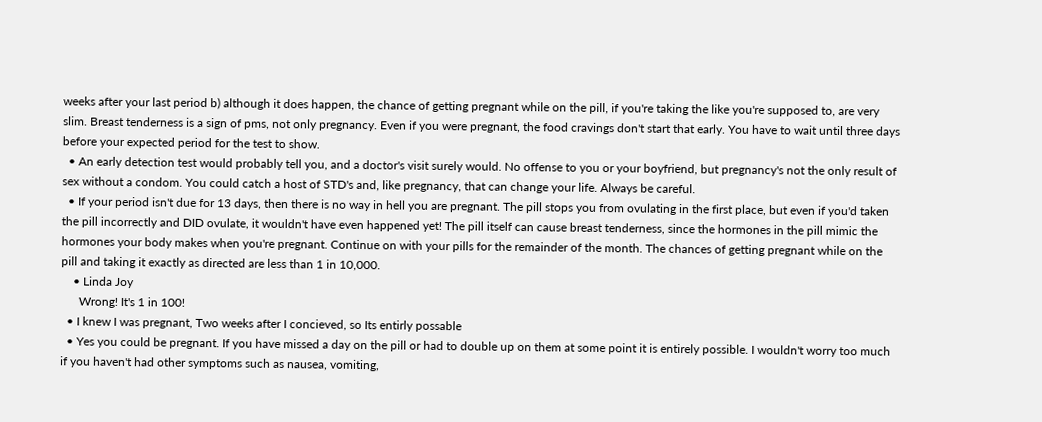weeks after your last period b) although it does happen, the chance of getting pregnant while on the pill, if you're taking the like you're supposed to, are very slim. Breast tenderness is a sign of pms, not only pregnancy. Even if you were pregnant, the food cravings don't start that early. You have to wait until three days before your expected period for the test to show.
  • An early detection test would probably tell you, and a doctor's visit surely would. No offense to you or your boyfriend, but pregnancy's not the only result of sex without a condom. You could catch a host of STD's and, like pregnancy, that can change your life. Always be careful.
  • If your period isn't due for 13 days, then there is no way in hell you are pregnant. The pill stops you from ovulating in the first place, but even if you'd taken the pill incorrectly and DID ovulate, it wouldn't have even happened yet! The pill itself can cause breast tenderness, since the hormones in the pill mimic the hormones your body makes when you're pregnant. Continue on with your pills for the remainder of the month. The chances of getting pregnant while on the pill and taking it exactly as directed are less than 1 in 10,000.
    • Linda Joy
      Wrong! It's 1 in 100!
  • I knew I was pregnant, Two weeks after I concieved, so Its entirly possable
  • Yes you could be pregnant. If you have missed a day on the pill or had to double up on them at some point it is entirely possible. I wouldn't worry too much if you haven't had other symptoms such as nausea, vomiting,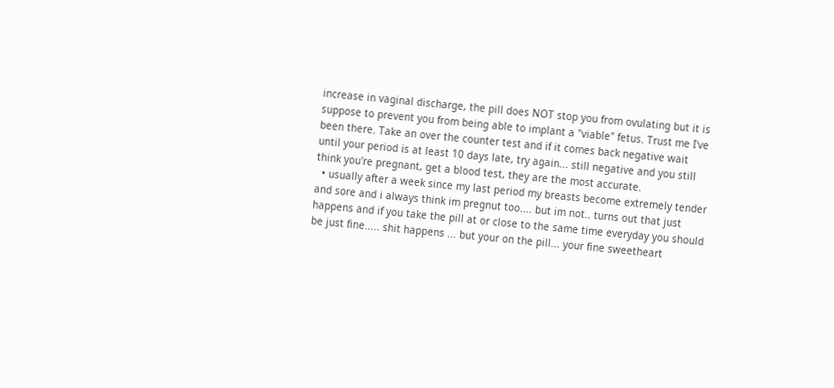increase in vaginal discharge, the pill does NOT stop you from ovulating but it is suppose to prevent you from being able to implant a "viable" fetus. Trust me I've been there. Take an over the counter test and if it comes back negative wait until your period is at least 10 days late, try again... still negative and you still think you're pregnant, get a blood test, they are the most accurate.
  • usually after a week since my last period my breasts become extremely tender and sore and i always think im pregnut too.... but im not.. turns out that just happens and if you take the pill at or close to the same time everyday you should be just fine..... shit happens ... but your on the pill... your fine sweetheart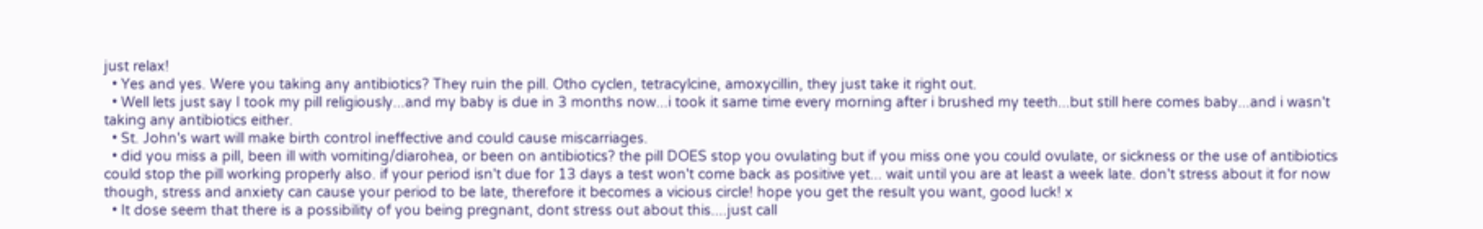just relax!
  • Yes and yes. Were you taking any antibiotics? They ruin the pill. Otho cyclen, tetracylcine, amoxycillin, they just take it right out.
  • Well lets just say I took my pill religiously...and my baby is due in 3 months now...i took it same time every morning after i brushed my teeth...but still here comes baby...and i wasn't taking any antibiotics either.
  • St. John's wart will make birth control ineffective and could cause miscarriages.
  • did you miss a pill, been ill with vomiting/diarohea, or been on antibiotics? the pill DOES stop you ovulating but if you miss one you could ovulate, or sickness or the use of antibiotics could stop the pill working properly also. if your period isn't due for 13 days a test won't come back as positive yet... wait until you are at least a week late. don't stress about it for now though, stress and anxiety can cause your period to be late, therefore it becomes a vicious circle! hope you get the result you want, good luck! x
  • It dose seem that there is a possibility of you being pregnant, dont stress out about this....just call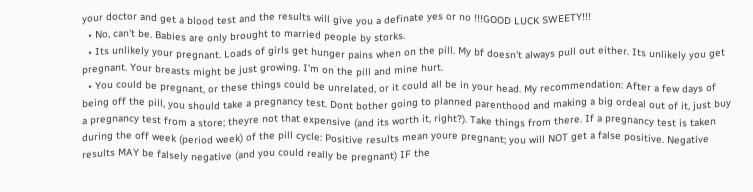your doctor and get a blood test and the results will give you a definate yes or no !!!GOOD LUCK SWEETY!!!
  • No, can't be. Babies are only brought to married people by storks.
  • Its unlikely your pregnant. Loads of girls get hunger pains when on the pill. My bf doesn't always pull out either. Its unlikely you get pregnant. Your breasts might be just growing. I'm on the pill and mine hurt.
  • You could be pregnant, or these things could be unrelated, or it could all be in your head. My recommendation: After a few days of being off the pill, you should take a pregnancy test. Dont bother going to planned parenthood and making a big ordeal out of it, just buy a pregnancy test from a store; theyre not that expensive (and its worth it, right?). Take things from there. If a pregnancy test is taken during the off week (period week) of the pill cycle: Positive results mean youre pregnant; you will NOT get a false positive. Negative results MAY be falsely negative (and you could really be pregnant) IF the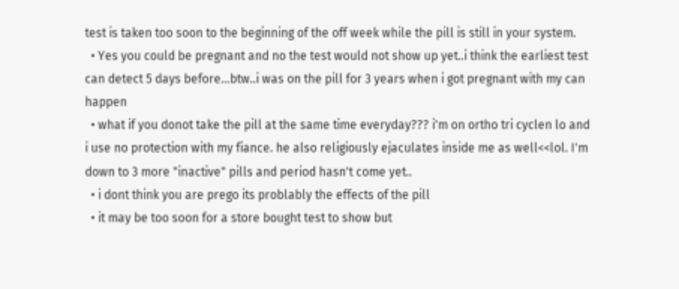test is taken too soon to the beginning of the off week while the pill is still in your system.
  • Yes you could be pregnant and no the test would not show up yet..i think the earliest test can detect 5 days before...btw..i was on the pill for 3 years when i got pregnant with my can happen
  • what if you donot take the pill at the same time everyday??? i'm on ortho tri cyclen lo and i use no protection with my fiance. he also religiously ejaculates inside me as well<<lol. I'm down to 3 more "inactive" pills and period hasn't come yet..
  • i dont think you are prego its problably the effects of the pill
  • it may be too soon for a store bought test to show but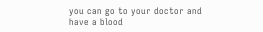you can go to your doctor and have a blood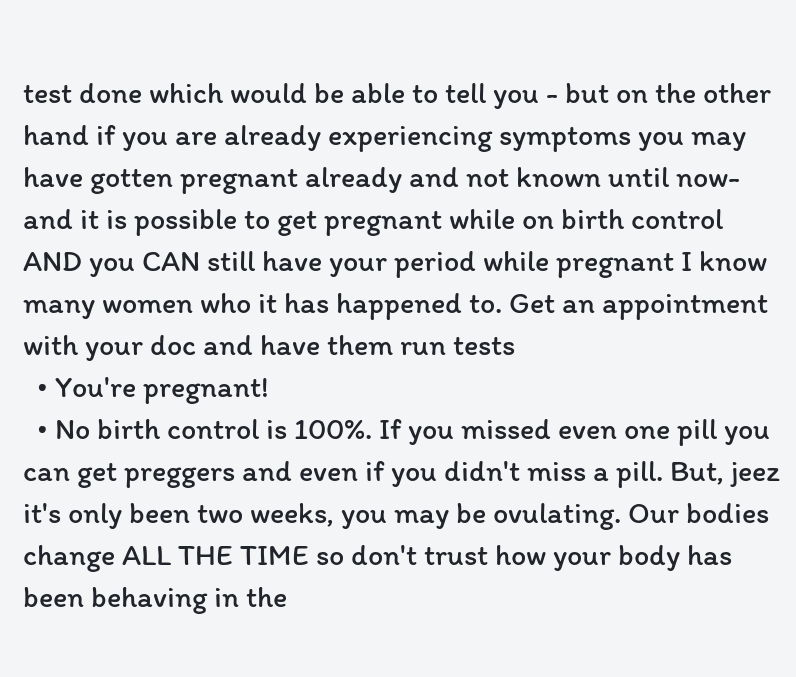test done which would be able to tell you - but on the other hand if you are already experiencing symptoms you may have gotten pregnant already and not known until now- and it is possible to get pregnant while on birth control AND you CAN still have your period while pregnant I know many women who it has happened to. Get an appointment with your doc and have them run tests
  • You're pregnant!
  • No birth control is 100%. If you missed even one pill you can get preggers and even if you didn't miss a pill. But, jeez it's only been two weeks, you may be ovulating. Our bodies change ALL THE TIME so don't trust how your body has been behaving in the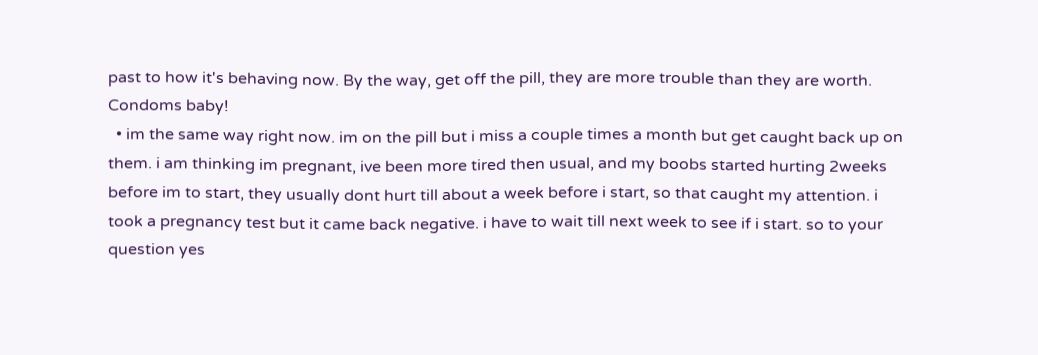past to how it's behaving now. By the way, get off the pill, they are more trouble than they are worth. Condoms baby!
  • im the same way right now. im on the pill but i miss a couple times a month but get caught back up on them. i am thinking im pregnant, ive been more tired then usual, and my boobs started hurting 2weeks before im to start, they usually dont hurt till about a week before i start, so that caught my attention. i took a pregnancy test but it came back negative. i have to wait till next week to see if i start. so to your question yes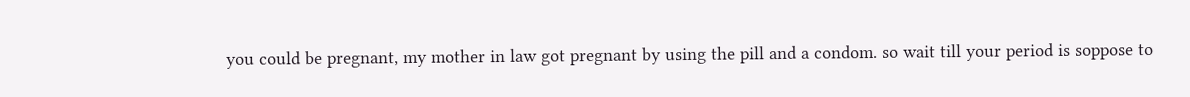you could be pregnant, my mother in law got pregnant by using the pill and a condom. so wait till your period is soppose to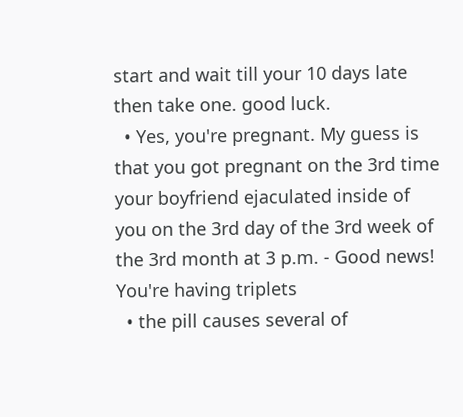start and wait till your 10 days late then take one. good luck.
  • Yes, you're pregnant. My guess is that you got pregnant on the 3rd time your boyfriend ejaculated inside of you on the 3rd day of the 3rd week of the 3rd month at 3 p.m. - Good news! You're having triplets
  • the pill causes several of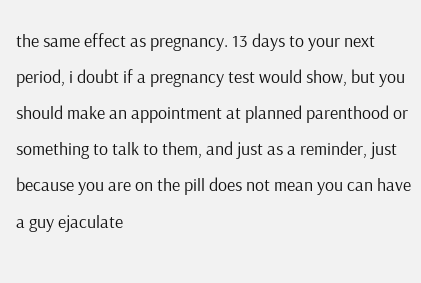the same effect as pregnancy. 13 days to your next period, i doubt if a pregnancy test would show, but you should make an appointment at planned parenthood or something to talk to them, and just as a reminder, just because you are on the pill does not mean you can have a guy ejaculate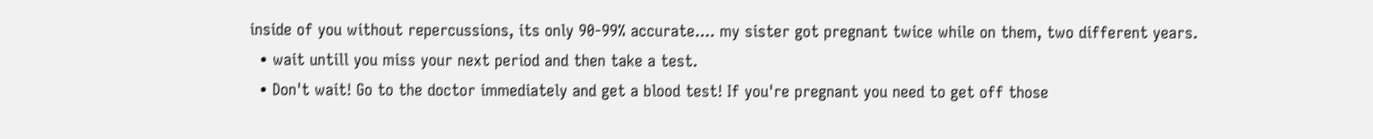inside of you without repercussions, its only 90-99% accurate.... my sister got pregnant twice while on them, two different years.
  • wait untill you miss your next period and then take a test.
  • Don't wait! Go to the doctor immediately and get a blood test! If you're pregnant you need to get off those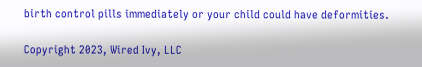birth control pills immediately or your child could have deformities.

Copyright 2023, Wired Ivy, LLC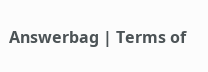Answerbag | Terms of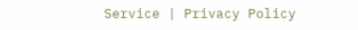Service | Privacy Policy